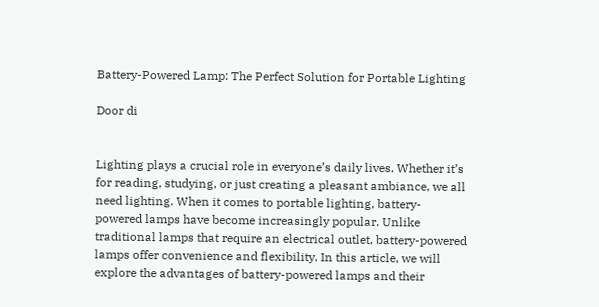Battery-Powered Lamp: The Perfect Solution for Portable Lighting

Door di


Lighting plays a crucial role in everyone’s daily lives. Whether it’s for reading, studying, or just creating a pleasant ambiance, we all need lighting. When it comes to portable lighting, battery-powered lamps have become increasingly popular. Unlike traditional lamps that require an electrical outlet, battery-powered lamps offer convenience and flexibility. In this article, we will explore the advantages of battery-powered lamps and their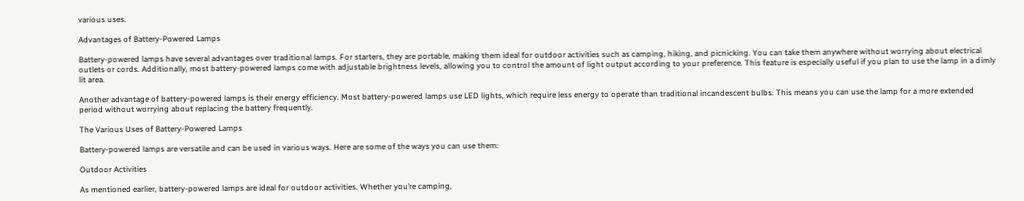various uses.

Advantages of Battery-Powered Lamps

Battery-powered lamps have several advantages over traditional lamps. For starters, they are portable, making them ideal for outdoor activities such as camping, hiking, and picnicking. You can take them anywhere without worrying about electrical outlets or cords. Additionally, most battery-powered lamps come with adjustable brightness levels, allowing you to control the amount of light output according to your preference. This feature is especially useful if you plan to use the lamp in a dimly lit area.

Another advantage of battery-powered lamps is their energy efficiency. Most battery-powered lamps use LED lights, which require less energy to operate than traditional incandescent bulbs. This means you can use the lamp for a more extended period without worrying about replacing the battery frequently.

The Various Uses of Battery-Powered Lamps

Battery-powered lamps are versatile and can be used in various ways. Here are some of the ways you can use them:

Outdoor Activities

As mentioned earlier, battery-powered lamps are ideal for outdoor activities. Whether you’re camping,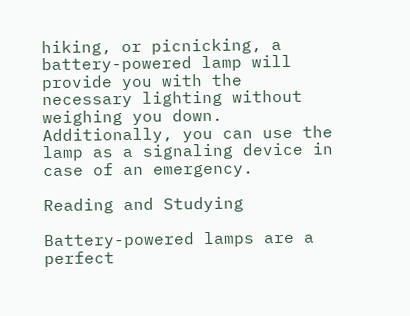hiking, or picnicking, a battery-powered lamp will provide you with the necessary lighting without weighing you down. Additionally, you can use the lamp as a signaling device in case of an emergency.

Reading and Studying

Battery-powered lamps are a perfect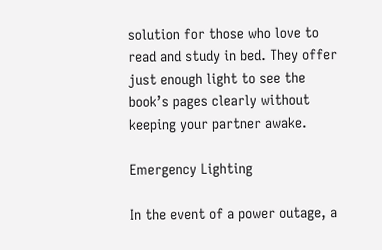solution for those who love to read and study in bed. They offer just enough light to see the book’s pages clearly without keeping your partner awake.

Emergency Lighting

In the event of a power outage, a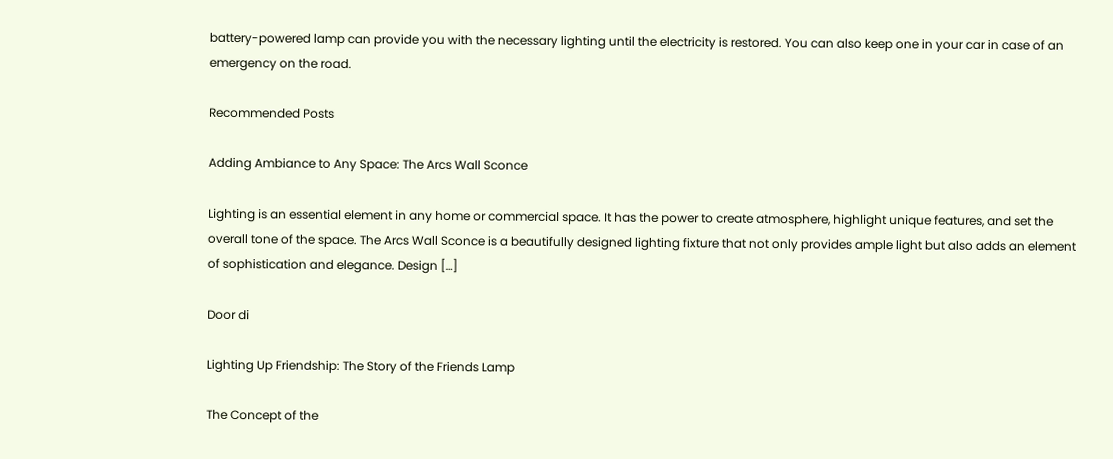battery-powered lamp can provide you with the necessary lighting until the electricity is restored. You can also keep one in your car in case of an emergency on the road.

Recommended Posts

Adding Ambiance to Any Space: The Arcs Wall Sconce

Lighting is an essential element in any home or commercial space. It has the power to create atmosphere, highlight unique features, and set the overall tone of the space. The Arcs Wall Sconce is a beautifully designed lighting fixture that not only provides ample light but also adds an element of sophistication and elegance. Design […]

Door di

Lighting Up Friendship: The Story of the Friends Lamp

The Concept of the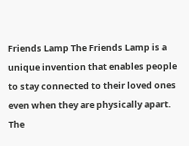Friends Lamp The Friends Lamp is a unique invention that enables people to stay connected to their loved ones even when they are physically apart. The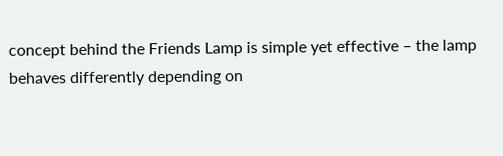concept behind the Friends Lamp is simple yet effective – the lamp behaves differently depending on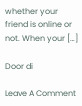whether your friend is online or not. When your […]

Door di

Leave A Comment